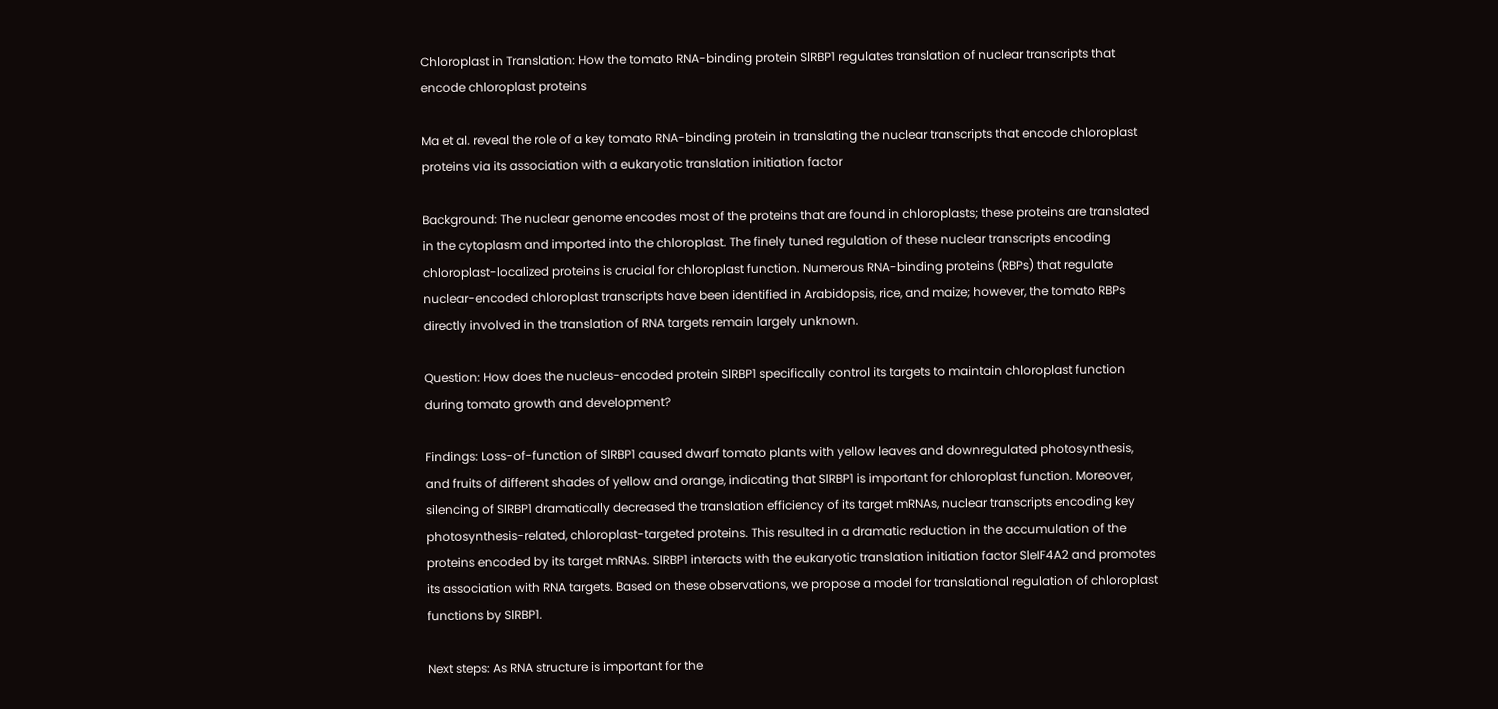Chloroplast in Translation: How the tomato RNA-binding protein SlRBP1 regulates translation of nuclear transcripts that encode chloroplast proteins

Ma et al. reveal the role of a key tomato RNA-binding protein in translating the nuclear transcripts that encode chloroplast proteins via its association with a eukaryotic translation initiation factor

Background: The nuclear genome encodes most of the proteins that are found in chloroplasts; these proteins are translated in the cytoplasm and imported into the chloroplast. The finely tuned regulation of these nuclear transcripts encoding chloroplast-localized proteins is crucial for chloroplast function. Numerous RNA-binding proteins (RBPs) that regulate nuclear-encoded chloroplast transcripts have been identified in Arabidopsis, rice, and maize; however, the tomato RBPs directly involved in the translation of RNA targets remain largely unknown.

Question: How does the nucleus-encoded protein SlRBP1 specifically control its targets to maintain chloroplast function during tomato growth and development?

Findings: Loss-of-function of SlRBP1 caused dwarf tomato plants with yellow leaves and downregulated photosynthesis, and fruits of different shades of yellow and orange, indicating that SlRBP1 is important for chloroplast function. Moreover, silencing of SlRBP1 dramatically decreased the translation efficiency of its target mRNAs, nuclear transcripts encoding key photosynthesis-related, chloroplast-targeted proteins. This resulted in a dramatic reduction in the accumulation of the proteins encoded by its target mRNAs. SlRBP1 interacts with the eukaryotic translation initiation factor SleIF4A2 and promotes its association with RNA targets. Based on these observations, we propose a model for translational regulation of chloroplast functions by SlRBP1.

Next steps: As RNA structure is important for the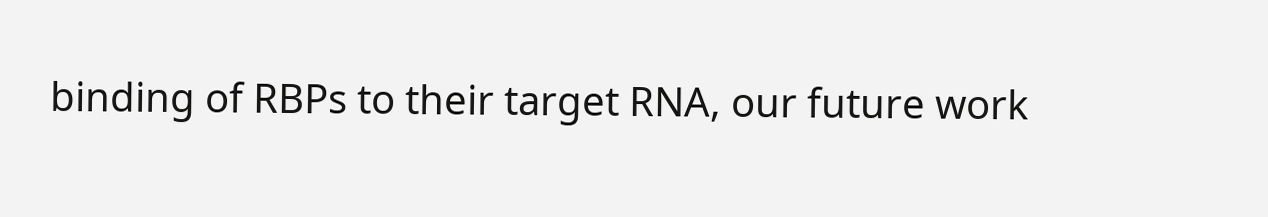binding of RBPs to their target RNA, our future work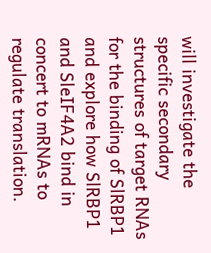will investigate the specific secondary structures of target RNAs for the binding of SlRBP1 and explore how SlRBP1 and SleIF4A2 bind in concert to mRNAs to regulate translation.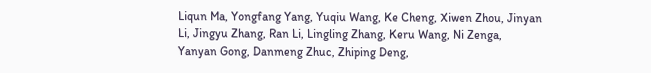Liqun Ma, Yongfang Yang, Yuqiu Wang, Ke Cheng, Xiwen Zhou, Jinyan Li, Jingyu Zhang, Ran Li, Lingling Zhang, Keru Wang, Ni Zenga, Yanyan Gong, Danmeng Zhuc, Zhiping Deng,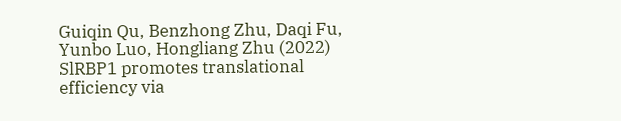Guiqin Qu, Benzhong Zhu, Daqi Fu, Yunbo Luo, Hongliang Zhu (2022) SlRBP1 promotes translational efficiency via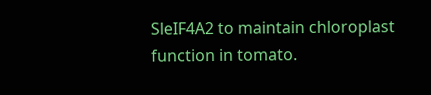SleIF4A2 to maintain chloroplast function in tomato.